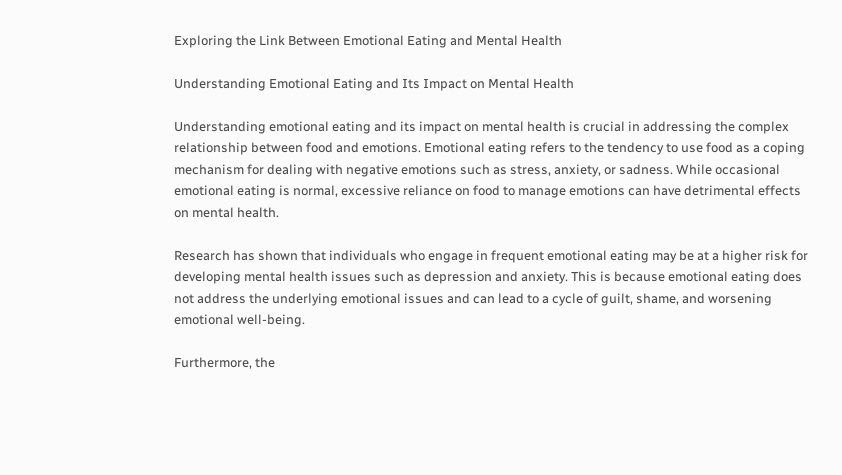Exploring the Link Between Emotional Eating and Mental Health

Understanding Emotional Eating and Its Impact on Mental Health

Understanding emotional eating and its impact on mental health is crucial in addressing the complex relationship between food and emotions. Emotional eating refers to the tendency to use food as a coping mechanism for dealing with negative emotions such as stress, anxiety, or sadness. While occasional emotional eating is normal, excessive reliance on food to manage emotions can have detrimental effects on mental health.

Research has shown that individuals who engage in frequent emotional eating may be at a higher risk for developing mental health issues such as depression and anxiety. This is because emotional eating does not address the underlying emotional issues and can lead to a cycle of guilt, shame, and worsening emotional well-being.

Furthermore, the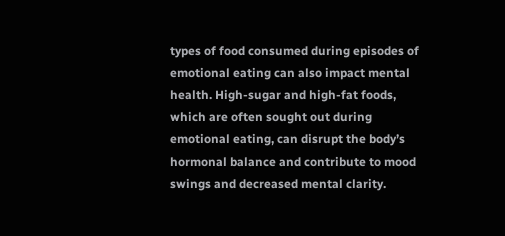types of food consumed during episodes of emotional eating can also impact mental health. High-sugar and high-fat foods, which are often sought out during emotional eating, can disrupt the body’s hormonal balance and contribute to mood swings and decreased mental clarity.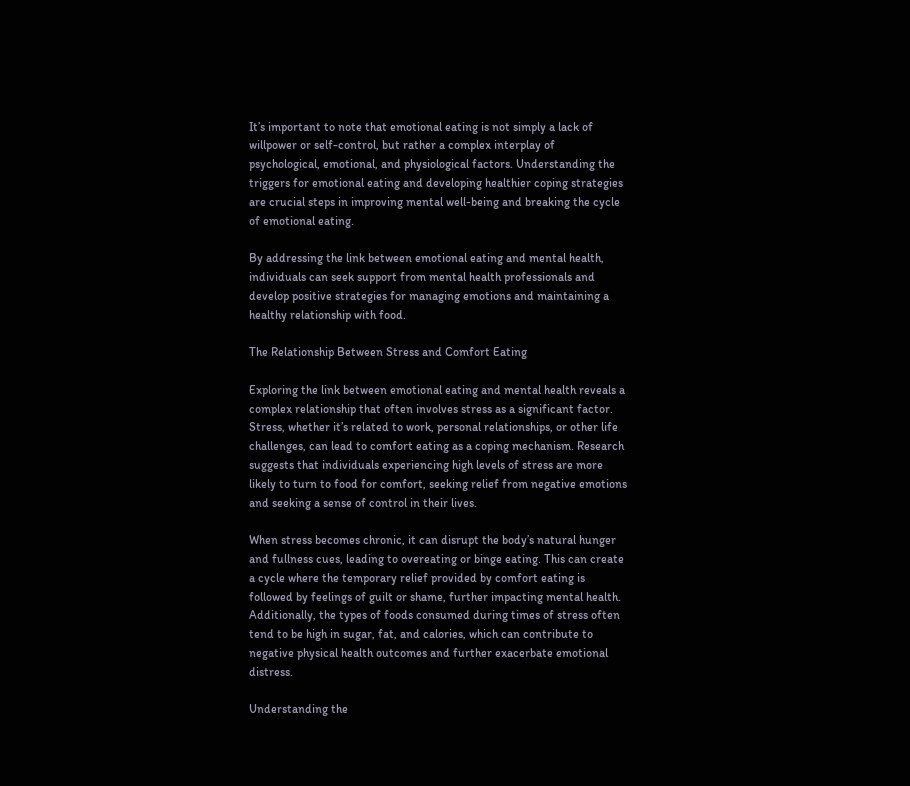It’s important to note that emotional eating is not simply a lack of willpower or self-control, but rather a complex interplay of psychological, emotional, and physiological factors. Understanding the triggers for emotional eating and developing healthier coping strategies are crucial steps in improving mental well-being and breaking the cycle of emotional eating.

By addressing the link between emotional eating and mental health, individuals can seek support from mental health professionals and develop positive strategies for managing emotions and maintaining a healthy relationship with food.

The Relationship Between Stress and Comfort Eating

Exploring the link between emotional eating and mental health reveals a complex relationship that often involves stress as a significant factor. Stress, whether it’s related to work, personal relationships, or other life challenges, can lead to comfort eating as a coping mechanism. Research suggests that individuals experiencing high levels of stress are more likely to turn to food for comfort, seeking relief from negative emotions and seeking a sense of control in their lives.

When stress becomes chronic, it can disrupt the body’s natural hunger and fullness cues, leading to overeating or binge eating. This can create a cycle where the temporary relief provided by comfort eating is followed by feelings of guilt or shame, further impacting mental health. Additionally, the types of foods consumed during times of stress often tend to be high in sugar, fat, and calories, which can contribute to negative physical health outcomes and further exacerbate emotional distress.

Understanding the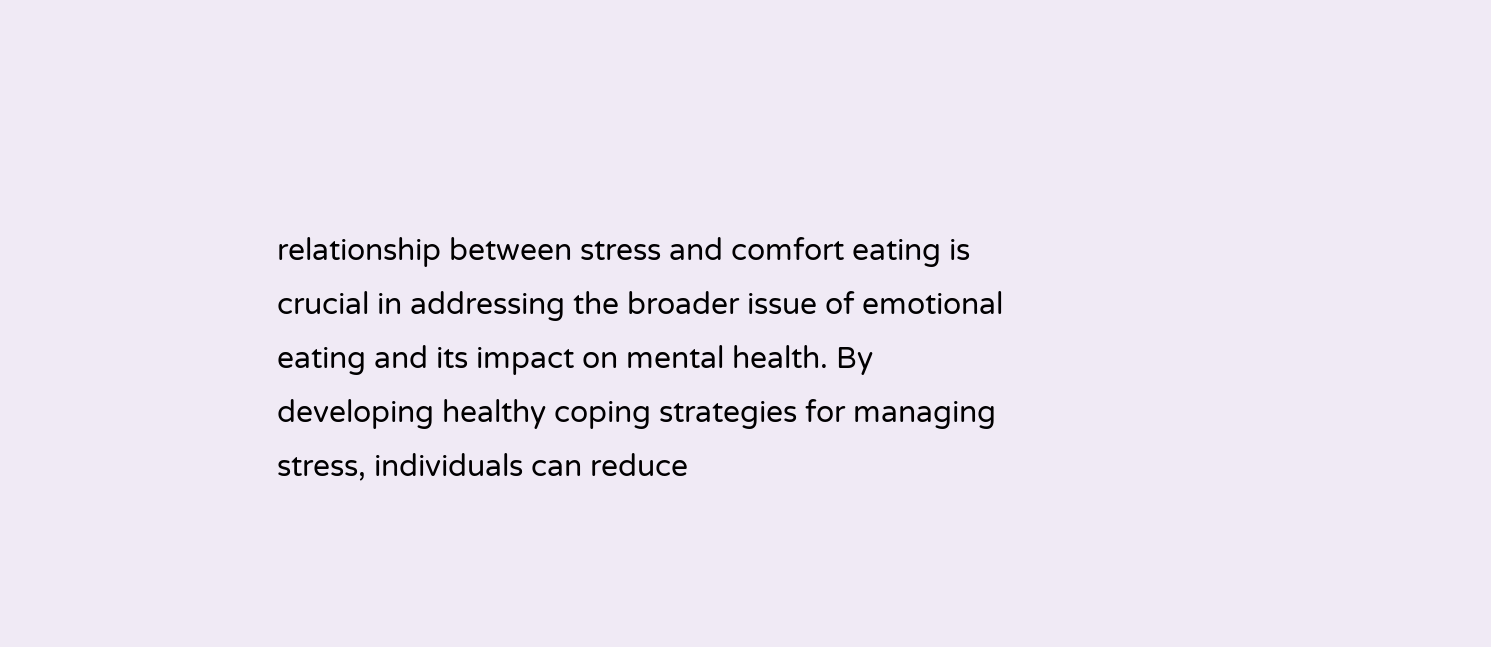relationship between stress and comfort eating is crucial in addressing the broader issue of emotional eating and its impact on mental health. By developing healthy coping strategies for managing stress, individuals can reduce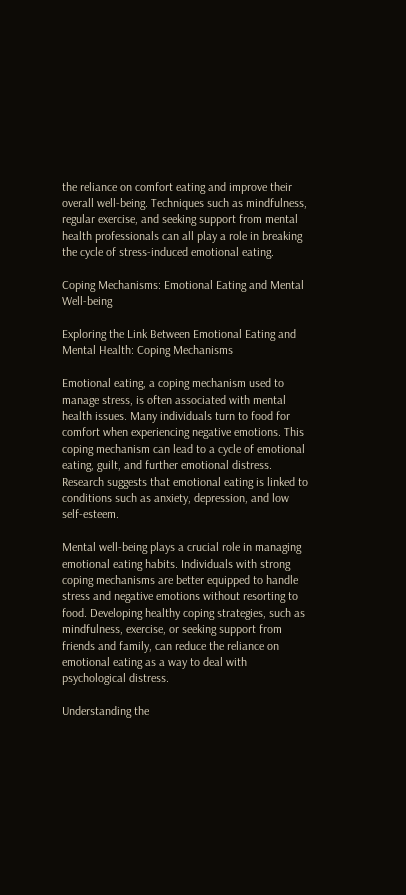the reliance on comfort eating and improve their overall well-being. Techniques such as mindfulness, regular exercise, and seeking support from mental health professionals can all play a role in breaking the cycle of stress-induced emotional eating.

Coping Mechanisms: Emotional Eating and Mental Well-being

Exploring the Link Between Emotional Eating and Mental Health: Coping Mechanisms

Emotional eating, a coping mechanism used to manage stress, is often associated with mental health issues. Many individuals turn to food for comfort when experiencing negative emotions. This coping mechanism can lead to a cycle of emotional eating, guilt, and further emotional distress. Research suggests that emotional eating is linked to conditions such as anxiety, depression, and low self-esteem.

Mental well-being plays a crucial role in managing emotional eating habits. Individuals with strong coping mechanisms are better equipped to handle stress and negative emotions without resorting to food. Developing healthy coping strategies, such as mindfulness, exercise, or seeking support from friends and family, can reduce the reliance on emotional eating as a way to deal with psychological distress.

Understanding the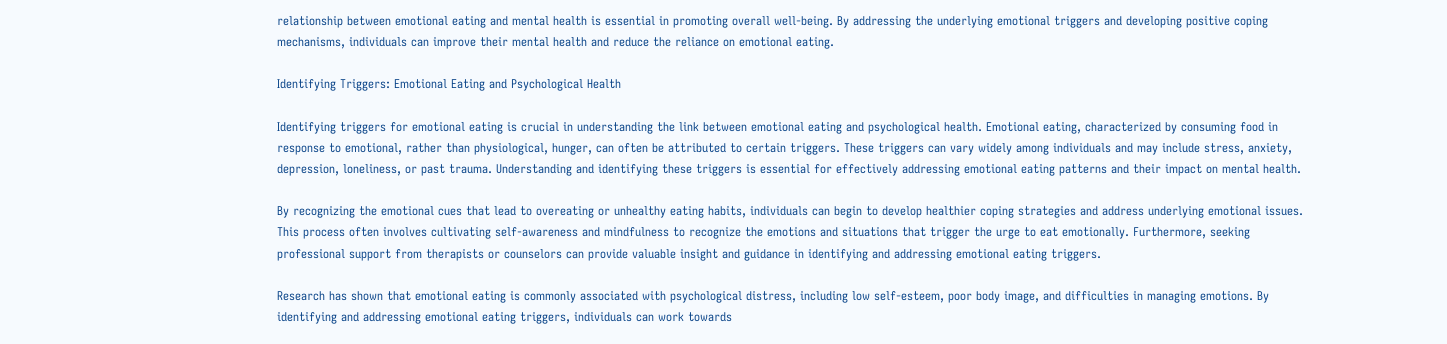relationship between emotional eating and mental health is essential in promoting overall well-being. By addressing the underlying emotional triggers and developing positive coping mechanisms, individuals can improve their mental health and reduce the reliance on emotional eating.

Identifying Triggers: Emotional Eating and Psychological Health

Identifying triggers for emotional eating is crucial in understanding the link between emotional eating and psychological health. Emotional eating, characterized by consuming food in response to emotional, rather than physiological, hunger, can often be attributed to certain triggers. These triggers can vary widely among individuals and may include stress, anxiety, depression, loneliness, or past trauma. Understanding and identifying these triggers is essential for effectively addressing emotional eating patterns and their impact on mental health.

By recognizing the emotional cues that lead to overeating or unhealthy eating habits, individuals can begin to develop healthier coping strategies and address underlying emotional issues. This process often involves cultivating self-awareness and mindfulness to recognize the emotions and situations that trigger the urge to eat emotionally. Furthermore, seeking professional support from therapists or counselors can provide valuable insight and guidance in identifying and addressing emotional eating triggers.

Research has shown that emotional eating is commonly associated with psychological distress, including low self-esteem, poor body image, and difficulties in managing emotions. By identifying and addressing emotional eating triggers, individuals can work towards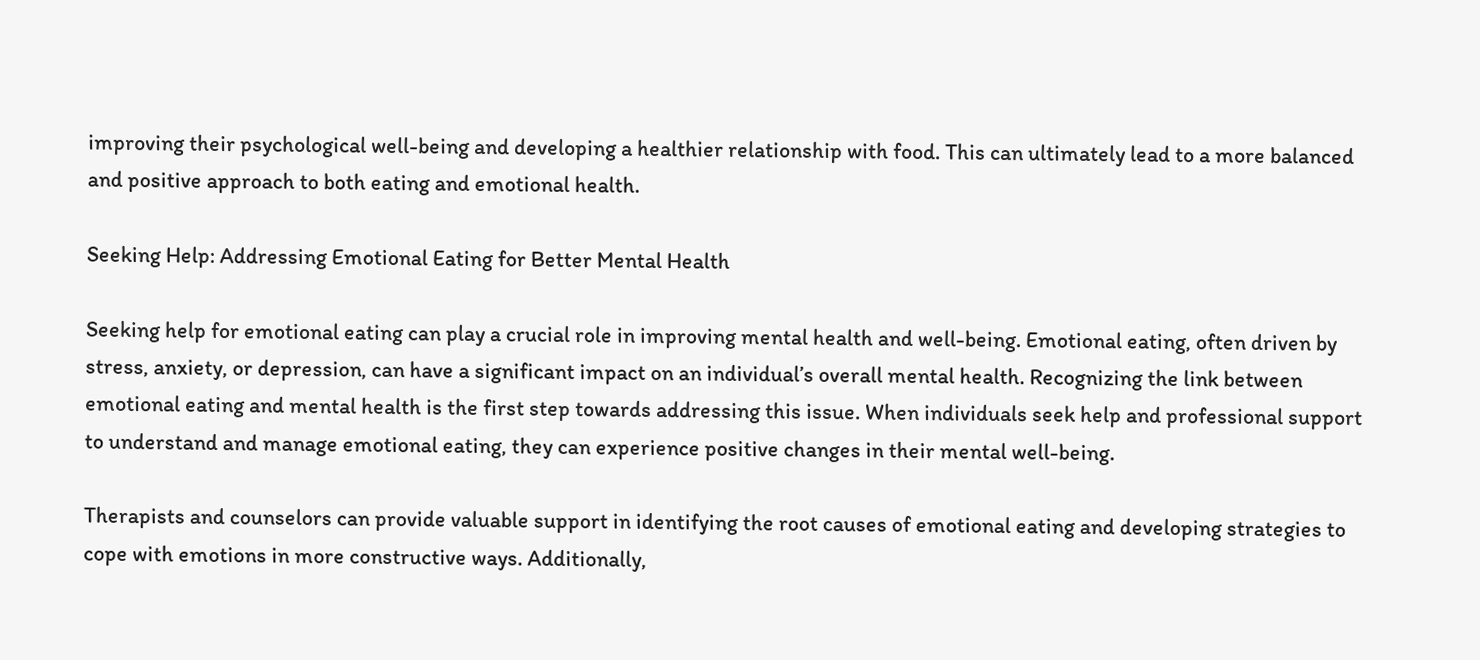improving their psychological well-being and developing a healthier relationship with food. This can ultimately lead to a more balanced and positive approach to both eating and emotional health.

Seeking Help: Addressing Emotional Eating for Better Mental Health

Seeking help for emotional eating can play a crucial role in improving mental health and well-being. Emotional eating, often driven by stress, anxiety, or depression, can have a significant impact on an individual’s overall mental health. Recognizing the link between emotional eating and mental health is the first step towards addressing this issue. When individuals seek help and professional support to understand and manage emotional eating, they can experience positive changes in their mental well-being.

Therapists and counselors can provide valuable support in identifying the root causes of emotional eating and developing strategies to cope with emotions in more constructive ways. Additionally,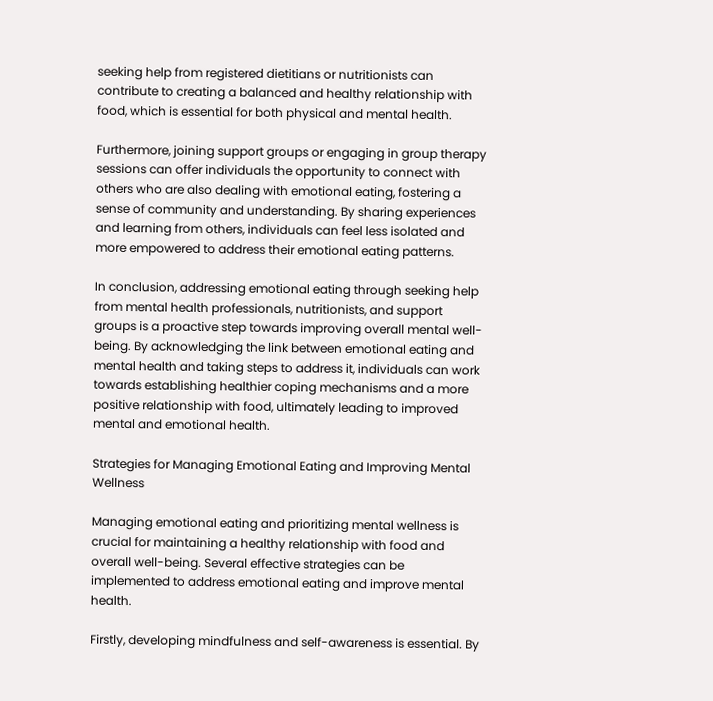seeking help from registered dietitians or nutritionists can contribute to creating a balanced and healthy relationship with food, which is essential for both physical and mental health.

Furthermore, joining support groups or engaging in group therapy sessions can offer individuals the opportunity to connect with others who are also dealing with emotional eating, fostering a sense of community and understanding. By sharing experiences and learning from others, individuals can feel less isolated and more empowered to address their emotional eating patterns.

In conclusion, addressing emotional eating through seeking help from mental health professionals, nutritionists, and support groups is a proactive step towards improving overall mental well-being. By acknowledging the link between emotional eating and mental health and taking steps to address it, individuals can work towards establishing healthier coping mechanisms and a more positive relationship with food, ultimately leading to improved mental and emotional health.

Strategies for Managing Emotional Eating and Improving Mental Wellness

Managing emotional eating and prioritizing mental wellness is crucial for maintaining a healthy relationship with food and overall well-being. Several effective strategies can be implemented to address emotional eating and improve mental health.

Firstly, developing mindfulness and self-awareness is essential. By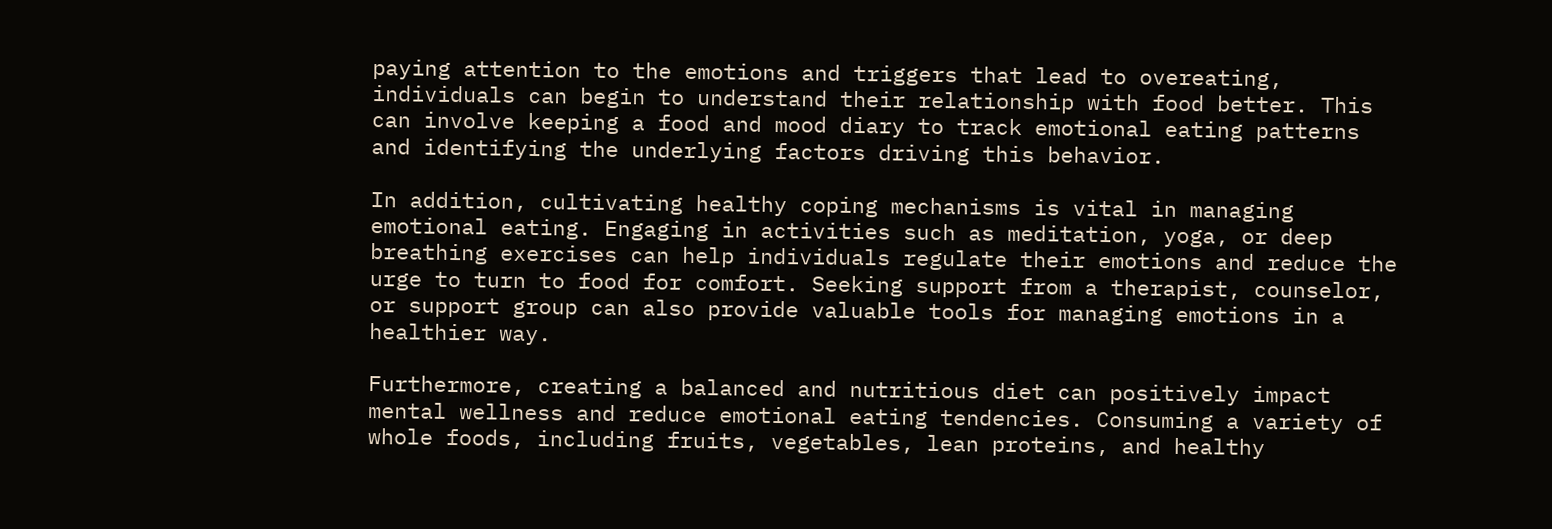paying attention to the emotions and triggers that lead to overeating, individuals can begin to understand their relationship with food better. This can involve keeping a food and mood diary to track emotional eating patterns and identifying the underlying factors driving this behavior.

In addition, cultivating healthy coping mechanisms is vital in managing emotional eating. Engaging in activities such as meditation, yoga, or deep breathing exercises can help individuals regulate their emotions and reduce the urge to turn to food for comfort. Seeking support from a therapist, counselor, or support group can also provide valuable tools for managing emotions in a healthier way.

Furthermore, creating a balanced and nutritious diet can positively impact mental wellness and reduce emotional eating tendencies. Consuming a variety of whole foods, including fruits, vegetables, lean proteins, and healthy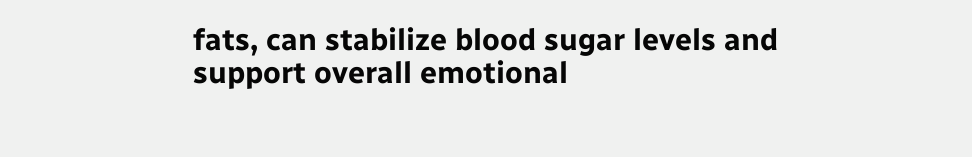fats, can stabilize blood sugar levels and support overall emotional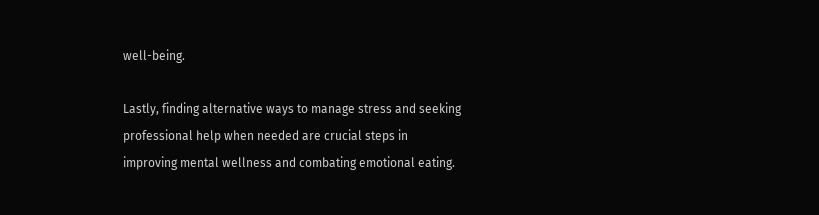well-being.

Lastly, finding alternative ways to manage stress and seeking professional help when needed are crucial steps in improving mental wellness and combating emotional eating.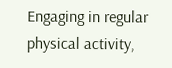Engaging in regular physical activity,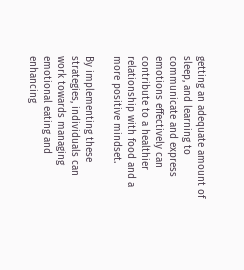getting an adequate amount of sleep, and learning to communicate and express emotions effectively can contribute to a healthier relationship with food and a more positive mindset.

By implementing these strategies, individuals can work towards managing emotional eating and enhancing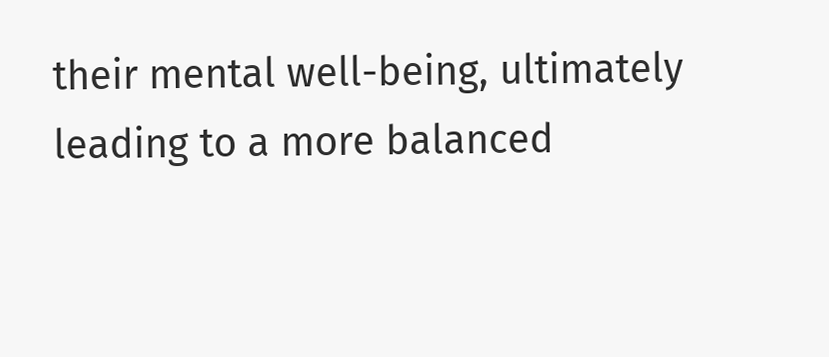their mental well-being, ultimately leading to a more balanced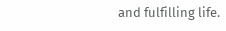and fulfilling life.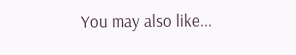You may also like...